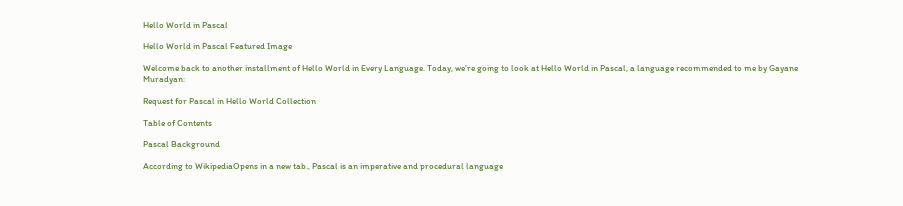Hello World in Pascal

Hello World in Pascal Featured Image

Welcome back to another installment of Hello World in Every Language. Today, we’re going to look at Hello World in Pascal, a language recommended to me by Gayane Muradyan:

Request for Pascal in Hello World Collection

Table of Contents

Pascal Background

According to WikipediaOpens in a new tab., Pascal is an imperative and procedural language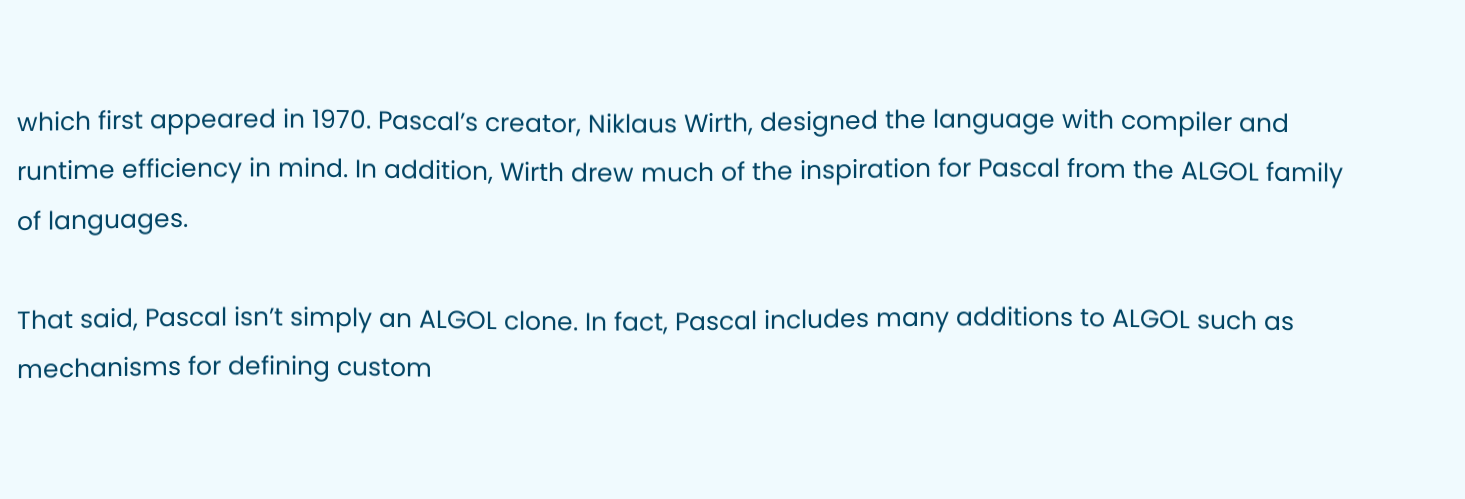which first appeared in 1970. Pascal’s creator, Niklaus Wirth, designed the language with compiler and runtime efficiency in mind. In addition, Wirth drew much of the inspiration for Pascal from the ALGOL family of languages.

That said, Pascal isn’t simply an ALGOL clone. In fact, Pascal includes many additions to ALGOL such as mechanisms for defining custom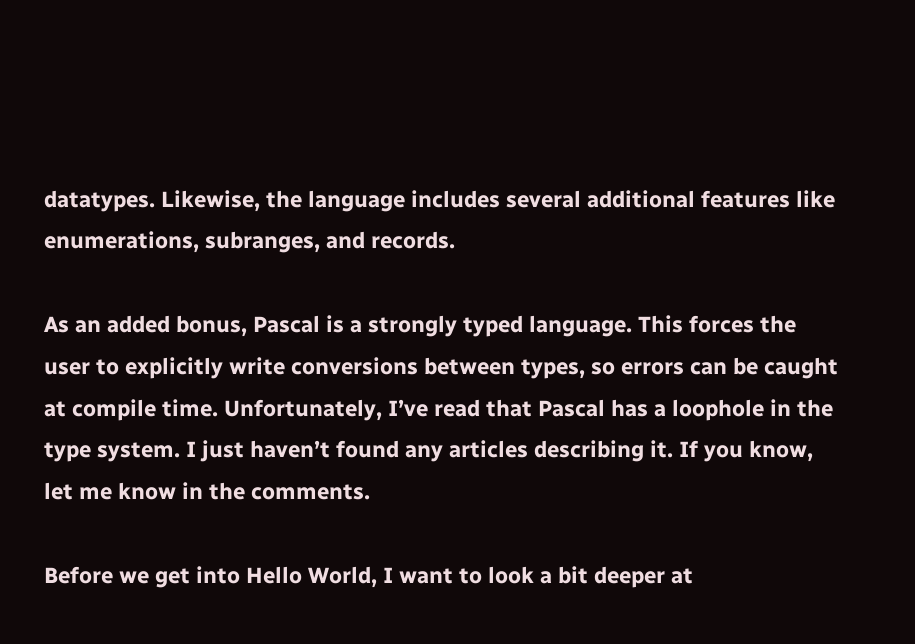datatypes. Likewise, the language includes several additional features like enumerations, subranges, and records.

As an added bonus, Pascal is a strongly typed language. This forces the user to explicitly write conversions between types, so errors can be caught at compile time. Unfortunately, I’ve read that Pascal has a loophole in the type system. I just haven’t found any articles describing it. If you know, let me know in the comments.

Before we get into Hello World, I want to look a bit deeper at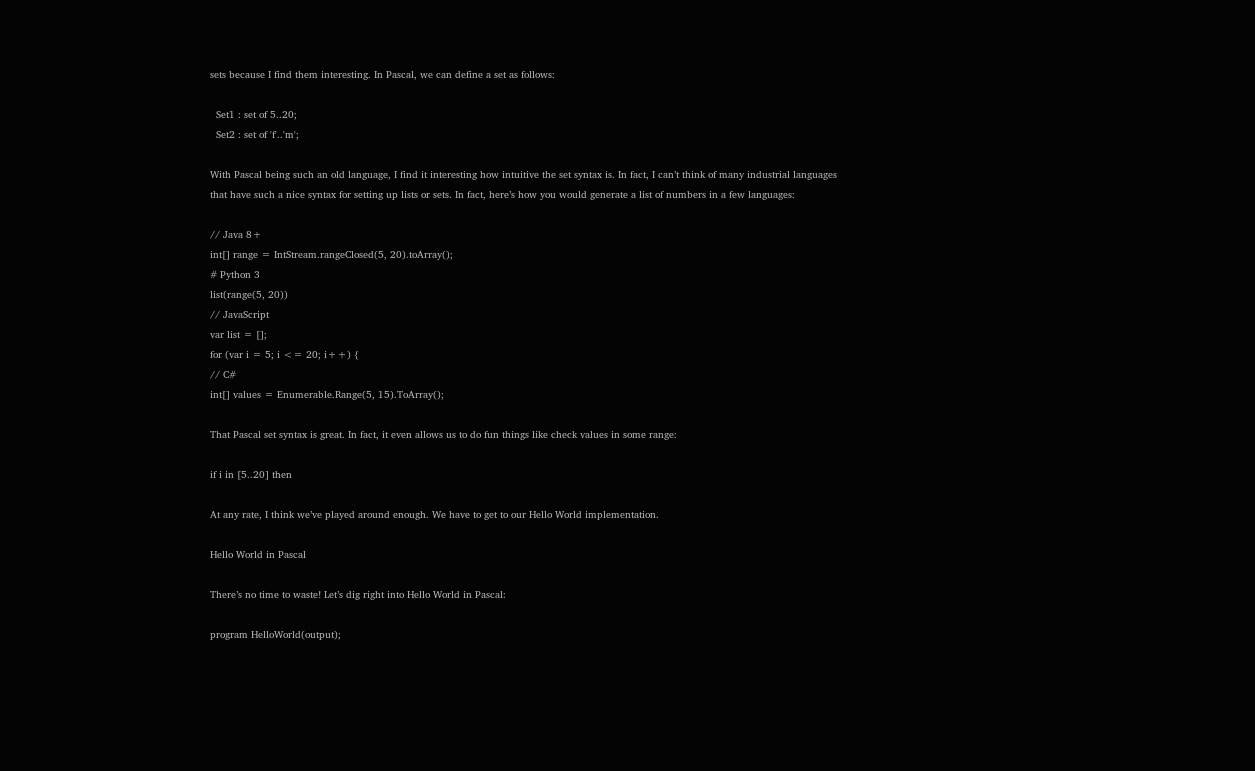sets because I find them interesting. In Pascal, we can define a set as follows:

  Set1 : set of 5..20;
  Set2 : set of 'f'..'m';

With Pascal being such an old language, I find it interesting how intuitive the set syntax is. In fact, I can’t think of many industrial languages that have such a nice syntax for setting up lists or sets. In fact, here’s how you would generate a list of numbers in a few languages:

// Java 8+
int[] range = IntStream.rangeClosed(5, 20).toArray();
# Python 3
list(range(5, 20))
// JavaScript
var list = [];
for (var i = 5; i <= 20; i++) {
// C#
int[] values = Enumerable.Range(5, 15).ToArray();

That Pascal set syntax is great. In fact, it even allows us to do fun things like check values in some range:

if i in [5..20] then

At any rate, I think we’ve played around enough. We have to get to our Hello World implementation.

Hello World in Pascal

There’s no time to waste! Let’s dig right into Hello World in Pascal:

program HelloWorld(output);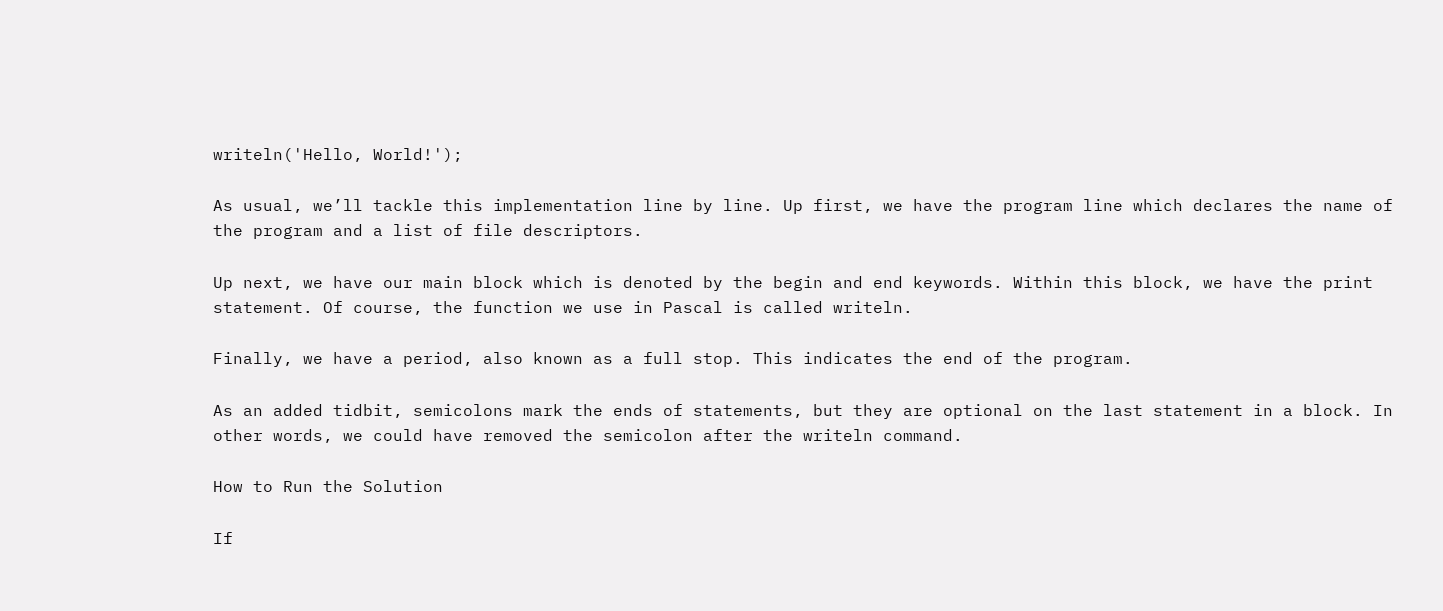writeln('Hello, World!');

As usual, we’ll tackle this implementation line by line. Up first, we have the program line which declares the name of the program and a list of file descriptors.

Up next, we have our main block which is denoted by the begin and end keywords. Within this block, we have the print statement. Of course, the function we use in Pascal is called writeln.

Finally, we have a period, also known as a full stop. This indicates the end of the program.

As an added tidbit, semicolons mark the ends of statements, but they are optional on the last statement in a block. In other words, we could have removed the semicolon after the writeln command.

How to Run the Solution

If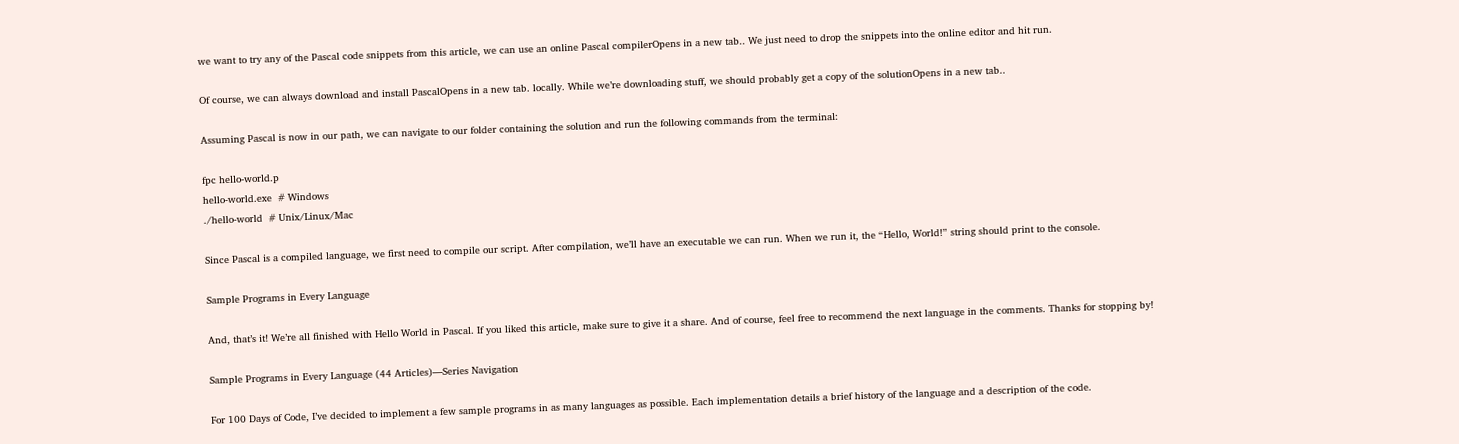we want to try any of the Pascal code snippets from this article, we can use an online Pascal compilerOpens in a new tab.. We just need to drop the snippets into the online editor and hit run.

Of course, we can always download and install PascalOpens in a new tab. locally. While we’re downloading stuff, we should probably get a copy of the solutionOpens in a new tab..

Assuming Pascal is now in our path, we can navigate to our folder containing the solution and run the following commands from the terminal:

fpc hello-world.p
hello-world.exe  # Windows
./hello-world  # Unix/Linux/Mac

Since Pascal is a compiled language, we first need to compile our script. After compilation, we’ll have an executable we can run. When we run it, the “Hello, World!” string should print to the console.

Sample Programs in Every Language

And, that’s it! We’re all finished with Hello World in Pascal. If you liked this article, make sure to give it a share. And of course, feel free to recommend the next language in the comments. Thanks for stopping by!

Sample Programs in Every Language (44 Articles)—Series Navigation

For 100 Days of Code, I’ve decided to implement a few sample programs in as many languages as possible. Each implementation details a brief history of the language and a description of the code.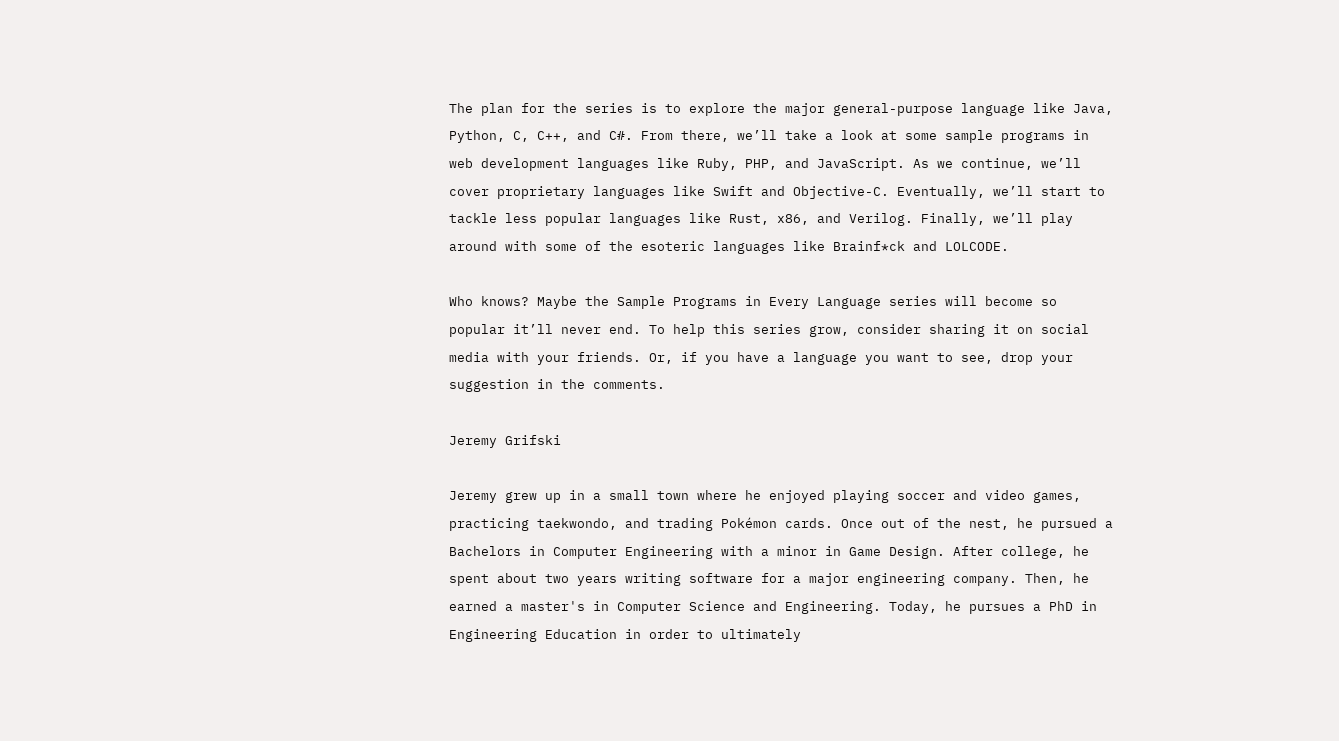The plan for the series is to explore the major general-purpose language like Java, Python, C, C++, and C#. From there, we’ll take a look at some sample programs in web development languages like Ruby, PHP, and JavaScript. As we continue, we’ll cover proprietary languages like Swift and Objective-C. Eventually, we’ll start to tackle less popular languages like Rust, x86, and Verilog. Finally, we’ll play around with some of the esoteric languages like Brainf*ck and LOLCODE.

Who knows? Maybe the Sample Programs in Every Language series will become so popular it’ll never end. To help this series grow, consider sharing it on social media with your friends. Or, if you have a language you want to see, drop your suggestion in the comments.

Jeremy Grifski

Jeremy grew up in a small town where he enjoyed playing soccer and video games, practicing taekwondo, and trading Pokémon cards. Once out of the nest, he pursued a Bachelors in Computer Engineering with a minor in Game Design. After college, he spent about two years writing software for a major engineering company. Then, he earned a master's in Computer Science and Engineering. Today, he pursues a PhD in Engineering Education in order to ultimately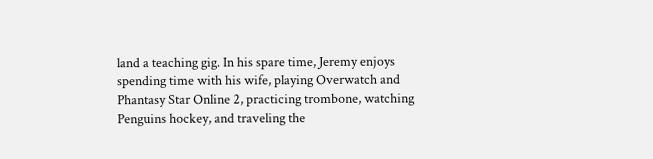land a teaching gig. In his spare time, Jeremy enjoys spending time with his wife, playing Overwatch and Phantasy Star Online 2, practicing trombone, watching Penguins hockey, and traveling the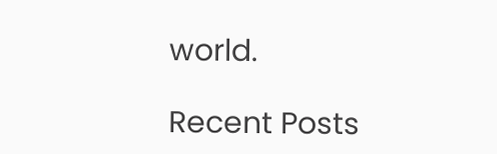world.

Recent Posts